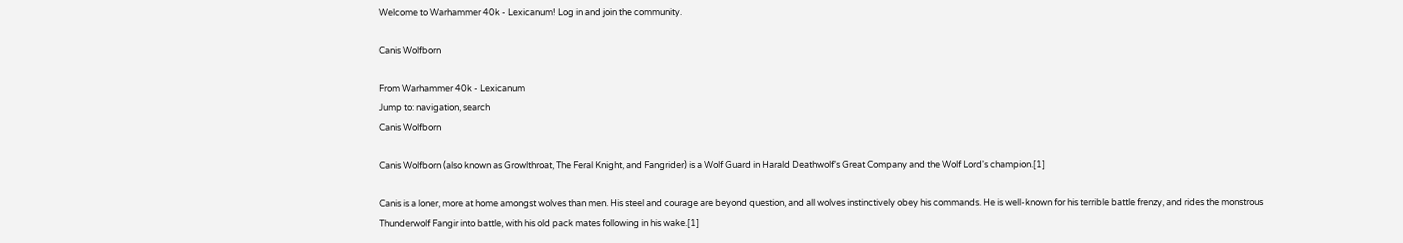Welcome to Warhammer 40k - Lexicanum! Log in and join the community.

Canis Wolfborn

From Warhammer 40k - Lexicanum
Jump to: navigation, search
Canis Wolfborn

Canis Wolfborn (also known as Growlthroat, The Feral Knight, and Fangrider) is a Wolf Guard in Harald Deathwolf's Great Company and the Wolf Lord's champion.[1]

Canis is a loner, more at home amongst wolves than men. His steel and courage are beyond question, and all wolves instinctively obey his commands. He is well-known for his terrible battle frenzy, and rides the monstrous Thunderwolf Fangir into battle, with his old pack mates following in his wake.[1]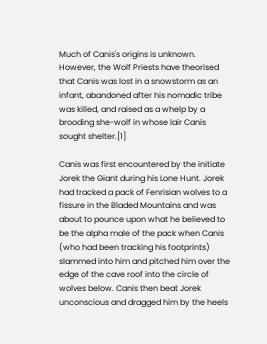Much of Canis's origins is unknown. However, the Wolf Priests have theorised that Canis was lost in a snowstorm as an infant, abandoned after his nomadic tribe was killed, and raised as a whelp by a brooding she-wolf in whose lair Canis sought shelter.[1]

Canis was first encountered by the initiate Jorek the Giant during his Lone Hunt. Jorek had tracked a pack of Fenrisian wolves to a fissure in the Bladed Mountains and was about to pounce upon what he believed to be the alpha male of the pack when Canis (who had been tracking his footprints) slammed into him and pitched him over the edge of the cave roof into the circle of wolves below. Canis then beat Jorek unconscious and dragged him by the heels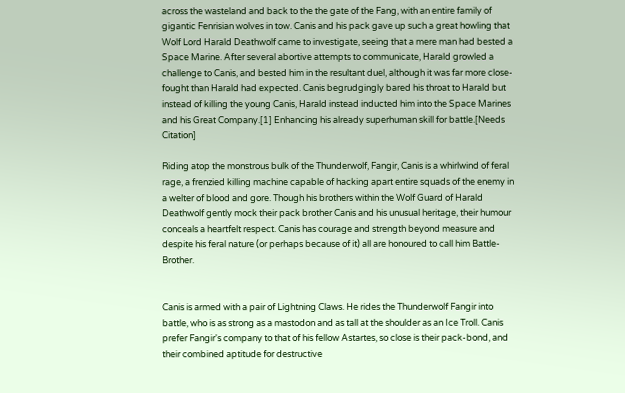across the wasteland and back to the the gate of the Fang, with an entire family of gigantic Fenrisian wolves in tow. Canis and his pack gave up such a great howling that Wolf Lord Harald Deathwolf came to investigate, seeing that a mere man had bested a Space Marine. After several abortive attempts to communicate, Harald growled a challenge to Canis, and bested him in the resultant duel, although it was far more close-fought than Harald had expected. Canis begrudgingly bared his throat to Harald but instead of killing the young Canis, Harald instead inducted him into the Space Marines and his Great Company.[1] Enhancing his already superhuman skill for battle.[Needs Citation]

Riding atop the monstrous bulk of the Thunderwolf, Fangir, Canis is a whirlwind of feral rage, a frenzied killing machine capable of hacking apart entire squads of the enemy in a welter of blood and gore. Though his brothers within the Wolf Guard of Harald Deathwolf gently mock their pack brother Canis and his unusual heritage, their humour conceals a heartfelt respect. Canis has courage and strength beyond measure and despite his feral nature (or perhaps because of it) all are honoured to call him Battle-Brother.


Canis is armed with a pair of Lightning Claws. He rides the Thunderwolf Fangir into battle, who is as strong as a mastodon and as tall at the shoulder as an Ice Troll. Canis prefer Fangir's company to that of his fellow Astartes, so close is their pack-bond, and their combined aptitude for destructive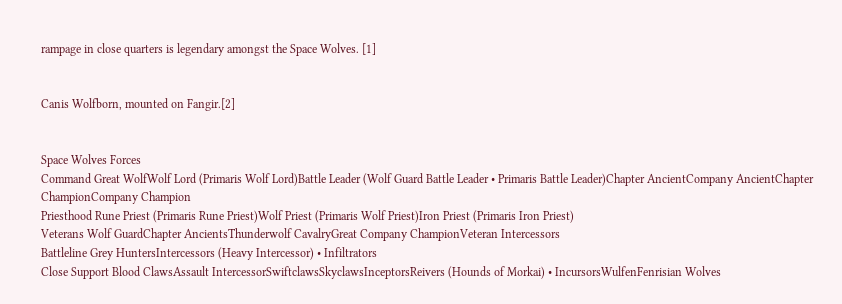rampage in close quarters is legendary amongst the Space Wolves. [1]


Canis Wolfborn, mounted on Fangir.[2]


Space Wolves Forces
Command Great WolfWolf Lord (Primaris Wolf Lord)Battle Leader (Wolf Guard Battle Leader • Primaris Battle Leader)Chapter AncientCompany AncientChapter ChampionCompany Champion
Priesthood Rune Priest (Primaris Rune Priest)Wolf Priest (Primaris Wolf Priest)Iron Priest (Primaris Iron Priest)
Veterans Wolf GuardChapter AncientsThunderwolf CavalryGreat Company ChampionVeteran Intercessors
Battleline Grey HuntersIntercessors (Heavy Intercessor) • Infiltrators
Close Support Blood ClawsAssault IntercessorSwiftclawsSkyclawsInceptorsReivers (Hounds of Morkai) • IncursorsWulfenFenrisian Wolves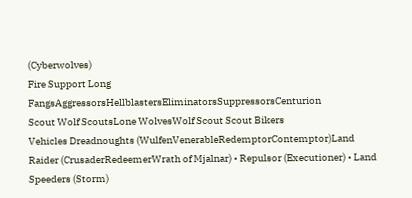(Cyberwolves)
Fire Support Long FangsAggressorsHellblastersEliminatorsSuppressorsCenturion
Scout Wolf ScoutsLone WolvesWolf Scout Scout Bikers
Vehicles Dreadnoughts (WulfenVenerableRedemptorContemptor)Land Raider (CrusaderRedeemerWrath of Mjalnar) • Repulsor (Executioner) • Land Speeders (Storm)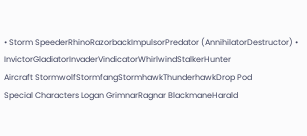• Storm SpeederRhinoRazorbackImpulsorPredator (AnnihilatorDestructor) • InvictorGladiatorInvaderVindicatorWhirlwindStalkerHunter
Aircraft StormwolfStormfangStormhawkThunderhawkDrop Pod
Special Characters Logan GrimnarRagnar BlackmaneHarald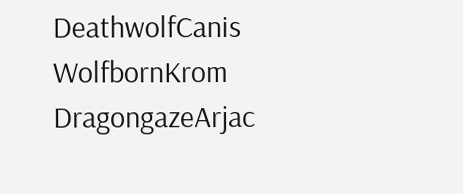DeathwolfCanis WolfbornKrom DragongazeArjac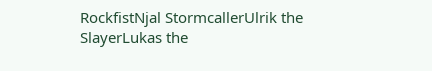RockfistNjal StormcallerUlrik the SlayerLukas the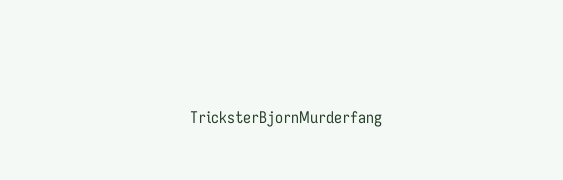TricksterBjornMurderfang